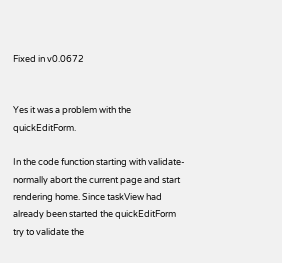Fixed in v0.0672


Yes it was a problem with the quickEditForm.

In the code function starting with validate-normally abort the current page and start rendering home. Since taskView had already been started the quickEditForm try to validate the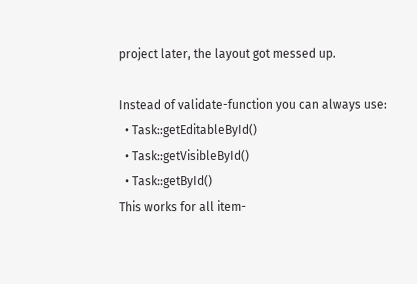project later, the layout got messed up.

Instead of validate-function you can always use:
  • Task::getEditableById()
  • Task::getVisibleById()
  • Task::getById()
This works for all item-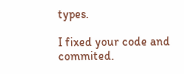types.

I fixed your code and commited.